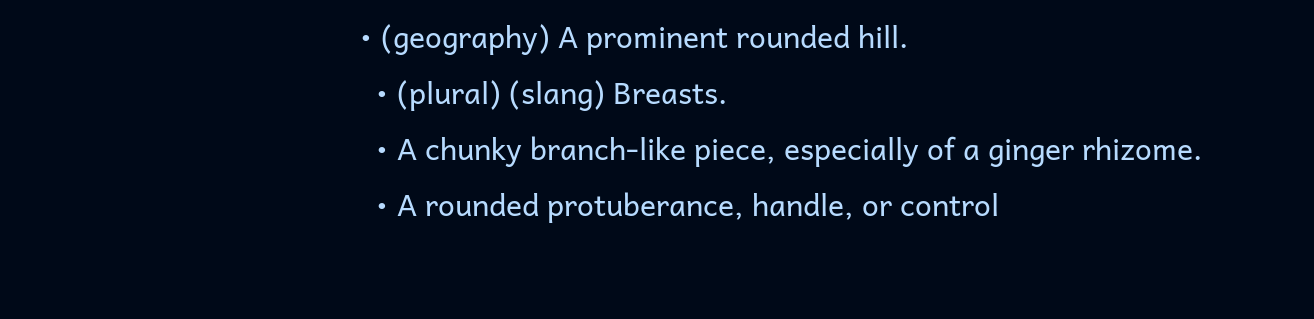• (geography) A prominent rounded hill.
  • (plural) (slang) Breasts.
  • A chunky branch-like piece, especially of a ginger rhizome.
  • A rounded protuberance, handle, or control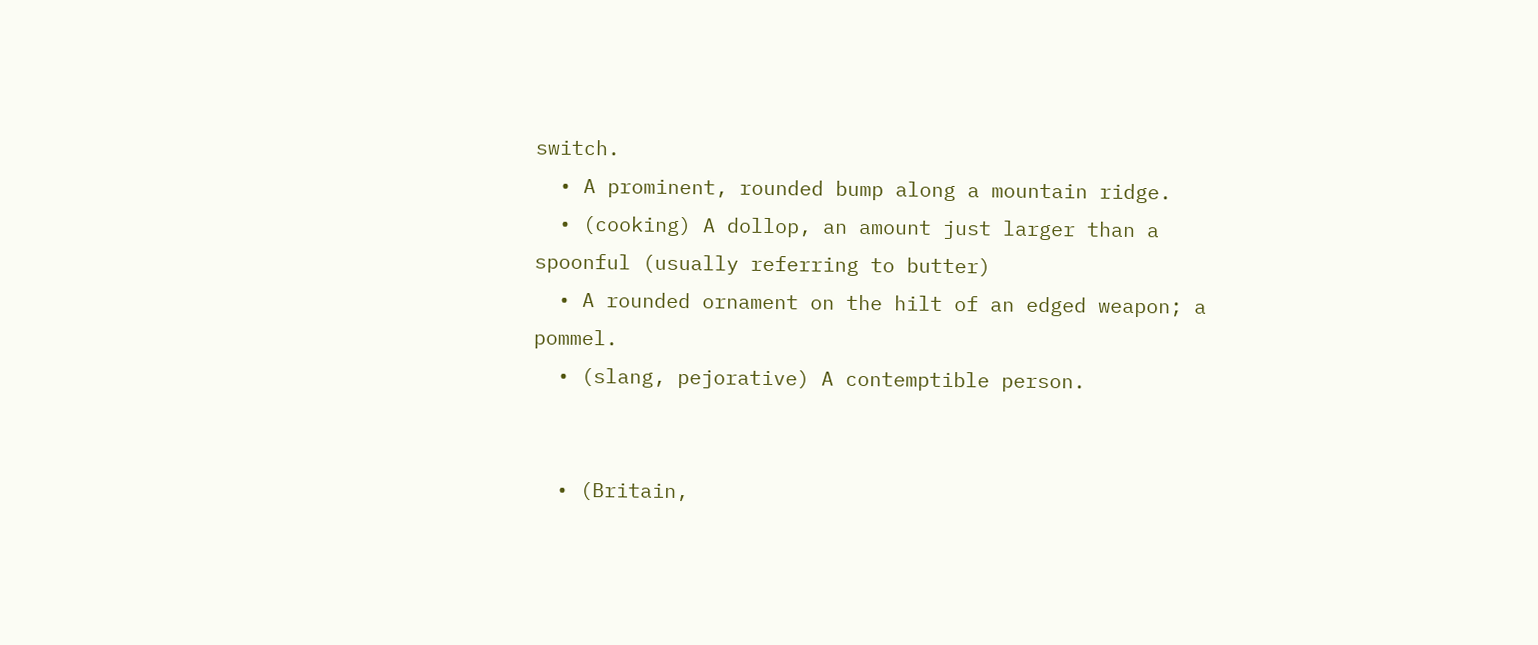switch.
  • A prominent, rounded bump along a mountain ridge.
  • (cooking) A dollop, an amount just larger than a spoonful (usually referring to butter)
  • A rounded ornament on the hilt of an edged weapon; a pommel.
  • (slang, pejorative) A contemptible person.


  • (Britain,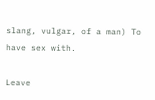slang, vulgar, of a man) To have sex with.

Leave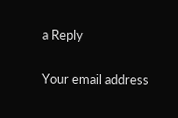a Reply

Your email address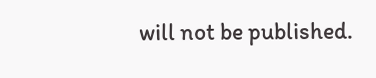will not be published.